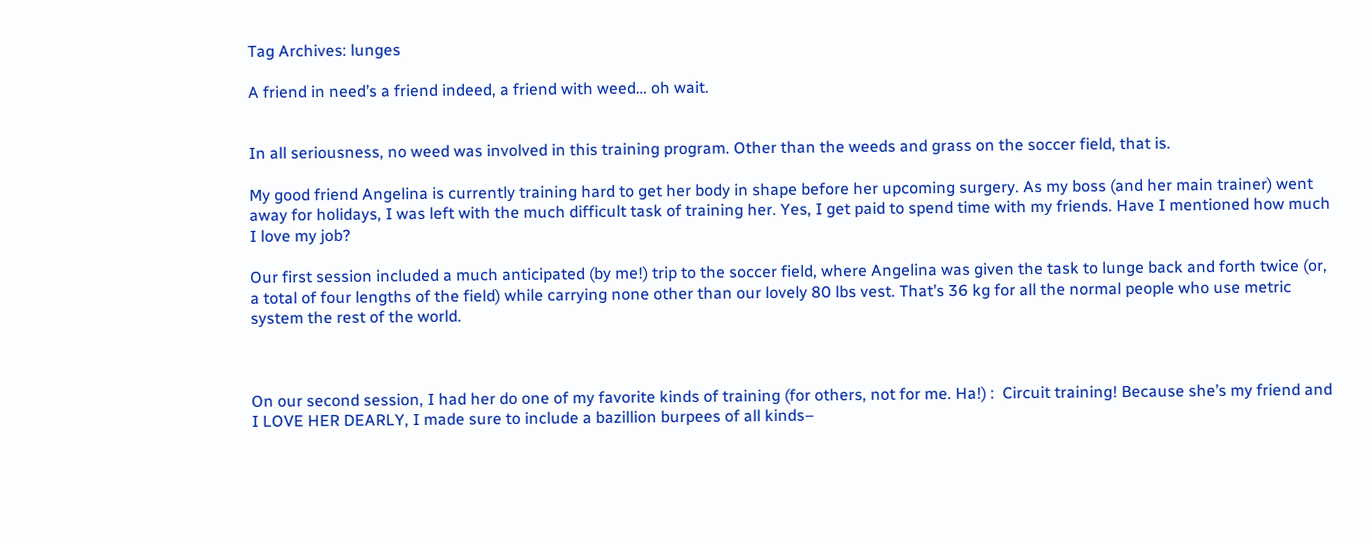Tag Archives: lunges

A friend in need’s a friend indeed, a friend with weed… oh wait.


In all seriousness, no weed was involved in this training program. Other than the weeds and grass on the soccer field, that is.

My good friend Angelina is currently training hard to get her body in shape before her upcoming surgery. As my boss (and her main trainer) went away for holidays, I was left with the much difficult task of training her. Yes, I get paid to spend time with my friends. Have I mentioned how much I love my job?

Our first session included a much anticipated (by me!) trip to the soccer field, where Angelina was given the task to lunge back and forth twice (or, a total of four lengths of the field) while carrying none other than our lovely 80 lbs vest. That’s 36 kg for all the normal people who use metric system the rest of the world.



On our second session, I had her do one of my favorite kinds of training (for others, not for me. Ha!) :  Circuit training! Because she’s my friend and I LOVE HER DEARLY, I made sure to include a bazillion burpees of all kinds–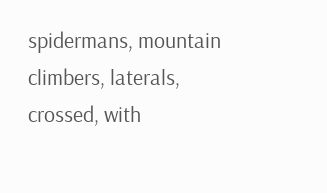spidermans, mountain climbers, laterals, crossed, with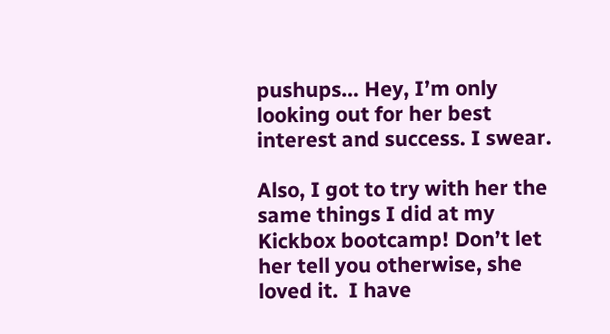pushups… Hey, I’m only looking out for her best interest and success. I swear.

Also, I got to try with her the same things I did at my Kickbox bootcamp! Don’t let her tell you otherwise, she loved it.  I have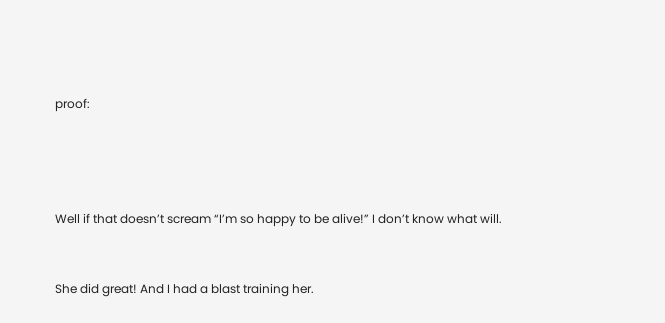proof:




Well if that doesn’t scream “I’m so happy to be alive!” I don’t know what will.


She did great! And I had a blast training her.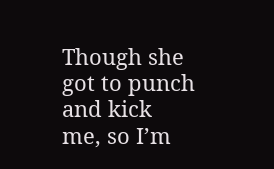Though she got to punch and kick me, so I’m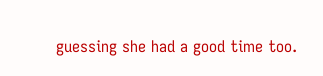guessing she had a good time too.